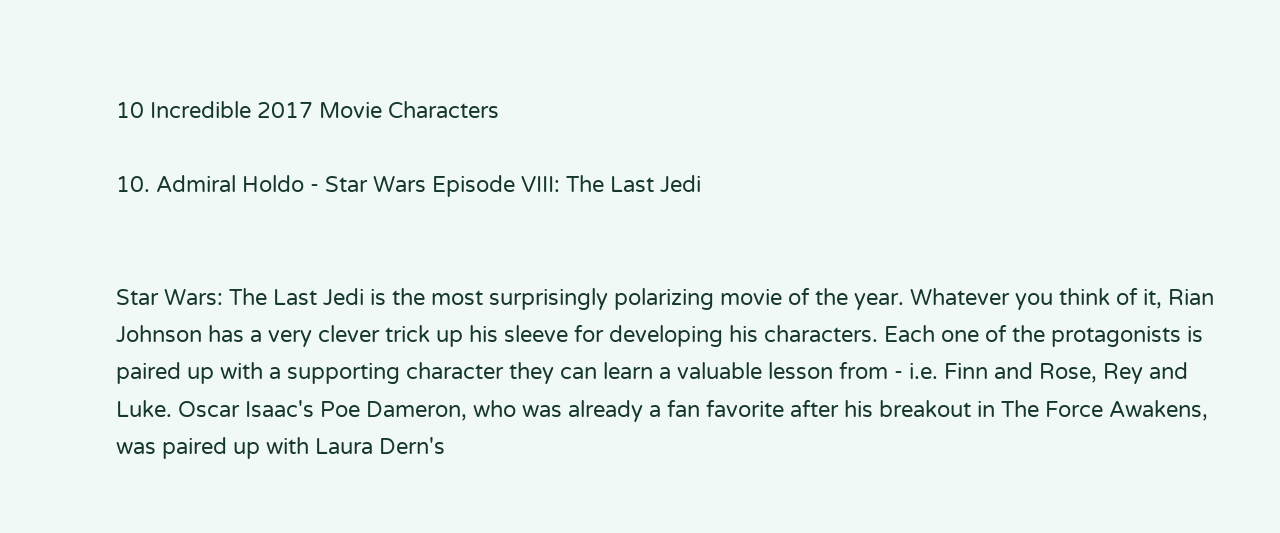10 Incredible 2017 Movie Characters

10. Admiral Holdo - Star Wars Episode VIII: The Last Jedi


Star Wars: The Last Jedi is the most surprisingly polarizing movie of the year. Whatever you think of it, Rian Johnson has a very clever trick up his sleeve for developing his characters. Each one of the protagonists is paired up with a supporting character they can learn a valuable lesson from - i.e. Finn and Rose, Rey and Luke. Oscar Isaac's Poe Dameron, who was already a fan favorite after his breakout in The Force Awakens, was paired up with Laura Dern's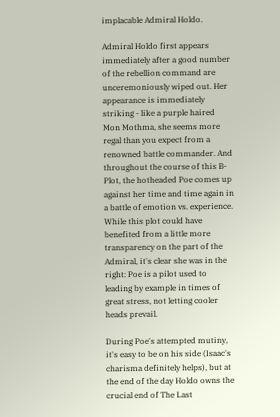implacable Admiral Holdo.

Admiral Holdo first appears immediately after a good number of the rebellion command are unceremoniously wiped out. Her appearance is immediately striking - like a purple haired Mon Mothma, she seems more regal than you expect from a renowned battle commander. And throughout the course of this B-Plot, the hotheaded Poe comes up against her time and time again in a battle of emotion vs. experience. While this plot could have benefited from a little more transparency on the part of the Admiral, it's clear she was in the right: Poe is a pilot used to leading by example in times of great stress, not letting cooler heads prevail.

During Poe's attempted mutiny, it's easy to be on his side (Isaac's charisma definitely helps), but at the end of the day Holdo owns the crucial end of The Last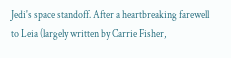Jedi's space standoff. After a heartbreaking farewell to Leia (largely written by Carrie Fisher,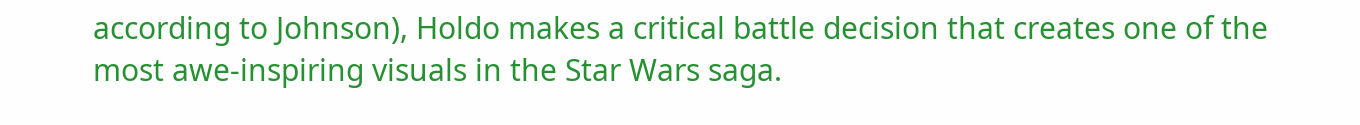according to Johnson), Holdo makes a critical battle decision that creates one of the most awe-inspiring visuals in the Star Wars saga.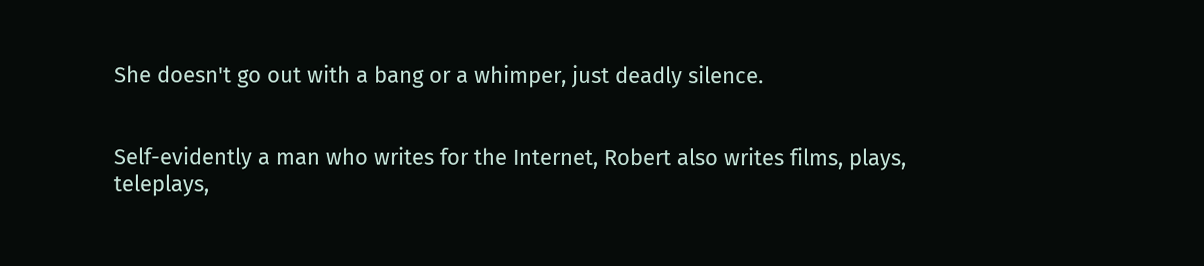She doesn't go out with a bang or a whimper, just deadly silence.


Self-evidently a man who writes for the Internet, Robert also writes films, plays, teleplays,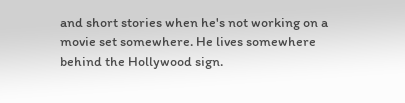and short stories when he's not working on a movie set somewhere. He lives somewhere behind the Hollywood sign.